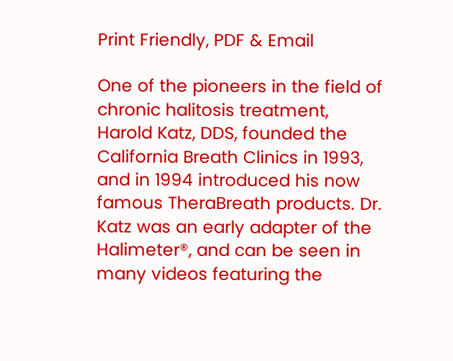Print Friendly, PDF & Email

One of the pioneers in the field of chronic halitosis treatment, Harold Katz, DDS, founded the California Breath Clinics in 1993, and in 1994 introduced his now famous TheraBreath products. Dr. Katz was an early adapter of the Halimeter®, and can be seen in many videos featuring the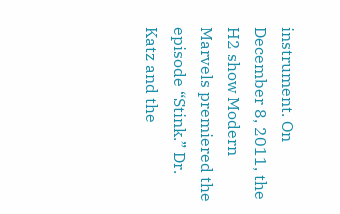instrument. On December 8, 2011, the H2 show Modern Marvels premiered the episode “Stink.” Dr. Katz and the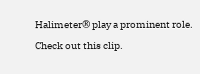Halimeter® play a prominent role. Check out this clip.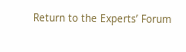Return to the Experts’ Forum